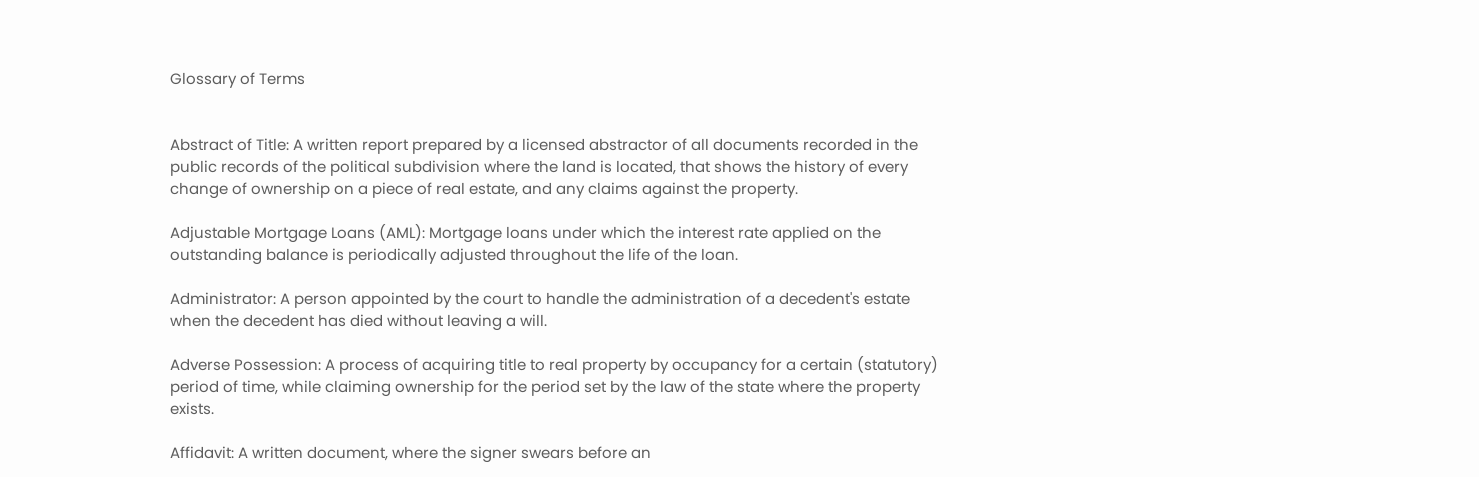Glossary of Terms


Abstract of Title: A written report prepared by a licensed abstractor of all documents recorded in the public records of the political subdivision where the land is located, that shows the history of every change of ownership on a piece of real estate, and any claims against the property.

Adjustable Mortgage Loans (AML): Mortgage loans under which the interest rate applied on the outstanding balance is periodically adjusted throughout the life of the loan.

Administrator: A person appointed by the court to handle the administration of a decedent's estate when the decedent has died without leaving a will.

Adverse Possession: A process of acquiring title to real property by occupancy for a certain (statutory) period of time, while claiming ownership for the period set by the law of the state where the property exists.

Affidavit: A written document, where the signer swears before an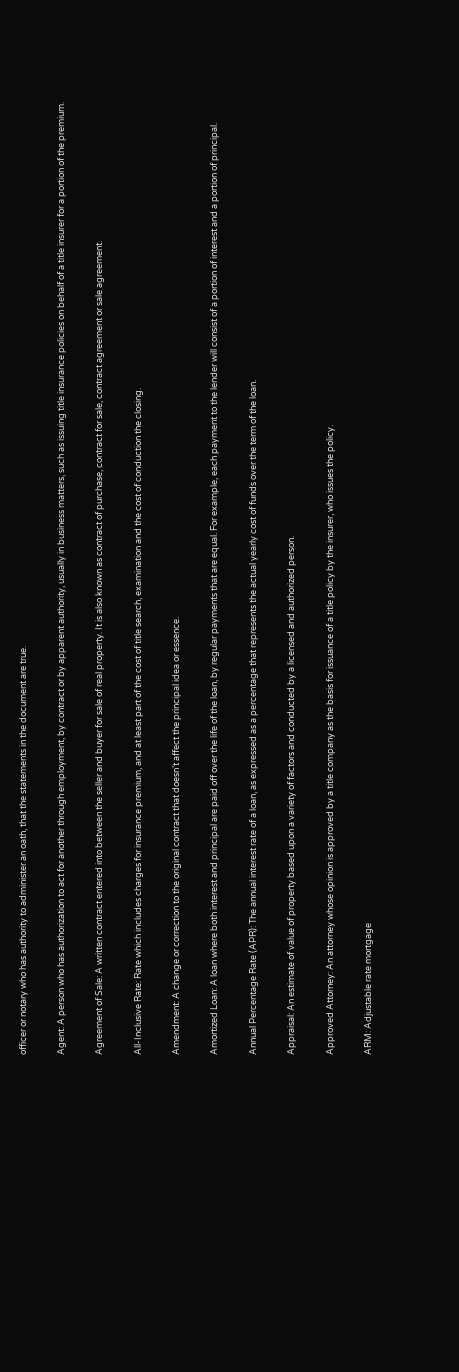officer or notary who has authority to administer an oath, that the statements in the document are true.

Agent: A person who has authorization to act for another through employment, by contract or by apparent authority, usually in business matters, such as issuing title insurance policies on behalf of a title insurer for a portion of the premium.

Agreement of Sale: A written contract entered into between the seller and buyer for sale of real property. It is also known as contract of purchase, contract for sale, contract agreement or sale agreement.

All-Inclusive Rate: Rate which includes charges for insurance premium, and at least part of the cost of title search, examination and the cost of conduction the closing.

Amendment: A change or correction to the original contract that doesn’t affect the principal idea or essence.

Amortized Loan: A loan where both interest and principal are paid off over the life of the loan, by regular payments that are equal. For example, each payment to the lender will consist of a portion of interest and a portion of principal.

Annual Percentage Rate (APR): The annual interest rate of a loan, as expressed as a percentage that represents the actual yearly cost of funds over the term of the loan.

Appraisal: An estimate of value of property based upon a variety of factors and conducted by a licensed and authorized person.

Approved Attorney: An attorney whose opinion is approved by a title company as the basis for issuance of a title policy by the insurer, who issues the policy.

ARM: Adjustable rate mortgage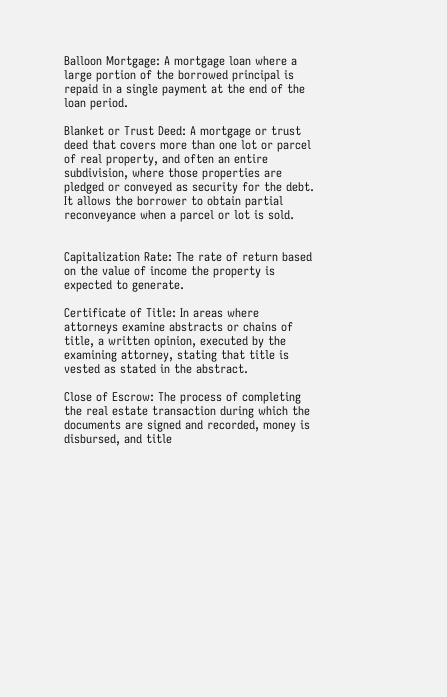Balloon Mortgage: A mortgage loan where a large portion of the borrowed principal is repaid in a single payment at the end of the loan period.

Blanket or Trust Deed: A mortgage or trust deed that covers more than one lot or parcel of real property, and often an entire subdivision, where those properties are pledged or conveyed as security for the debt. It allows the borrower to obtain partial reconveyance when a parcel or lot is sold.


Capitalization Rate: The rate of return based on the value of income the property is expected to generate.

Certificate of Title: In areas where attorneys examine abstracts or chains of title, a written opinion, executed by the examining attorney, stating that title is vested as stated in the abstract.

Close of Escrow: The process of completing the real estate transaction during which the documents are signed and recorded, money is disbursed, and title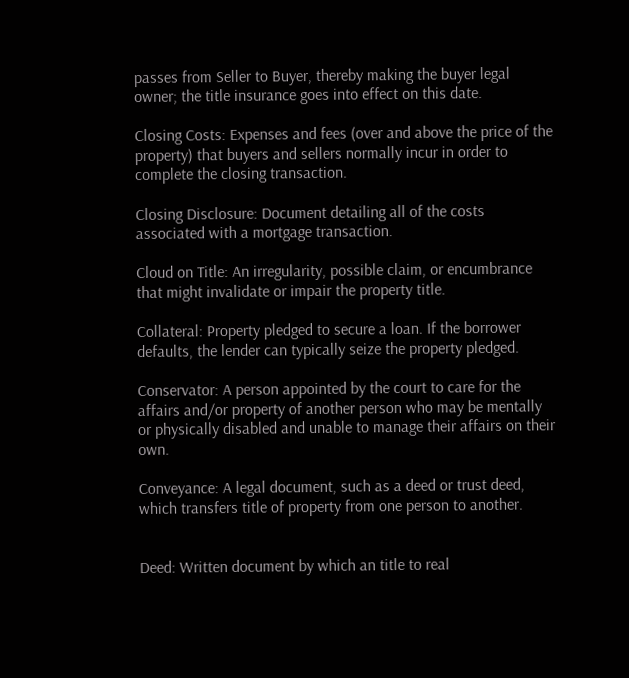passes from Seller to Buyer, thereby making the buyer legal owner; the title insurance goes into effect on this date.

Closing Costs: Expenses and fees (over and above the price of the property) that buyers and sellers normally incur in order to complete the closing transaction.

Closing Disclosure: Document detailing all of the costs associated with a mortgage transaction.

Cloud on Title: An irregularity, possible claim, or encumbrance that might invalidate or impair the property title.

Collateral: Property pledged to secure a loan. If the borrower defaults, the lender can typically seize the property pledged.

Conservator: A person appointed by the court to care for the affairs and/or property of another person who may be mentally or physically disabled and unable to manage their affairs on their own.

Conveyance: A legal document, such as a deed or trust deed, which transfers title of property from one person to another.


Deed: Written document by which an title to real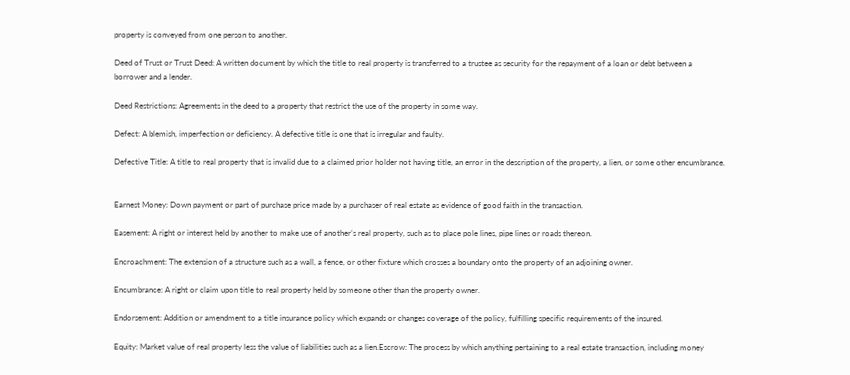property is conveyed from one person to another.

Deed of Trust or Trust Deed: A written document by which the title to real property is transferred to a trustee as security for the repayment of a loan or debt between a borrower and a lender.

Deed Restrictions: Agreements in the deed to a property that restrict the use of the property in some way.

Defect: A blemish, imperfection or deficiency. A defective title is one that is irregular and faulty.

Defective Title: A title to real property that is invalid due to a claimed prior holder not having title, an error in the description of the property, a lien, or some other encumbrance.


Earnest Money: Down payment or part of purchase price made by a purchaser of real estate as evidence of good faith in the transaction.

Easement: A right or interest held by another to make use of another’s real property, such as to place pole lines, pipe lines or roads thereon.

Encroachment: The extension of a structure such as a wall, a fence, or other fixture which crosses a boundary onto the property of an adjoining owner.

Encumbrance: A right or claim upon title to real property held by someone other than the property owner.

Endorsement: Addition or amendment to a title insurance policy which expands or changes coverage of the policy, fulfilling specific requirements of the insured.

Equity: Market value of real property less the value of liabilities such as a lien.Escrow: The process by which anything pertaining to a real estate transaction, including money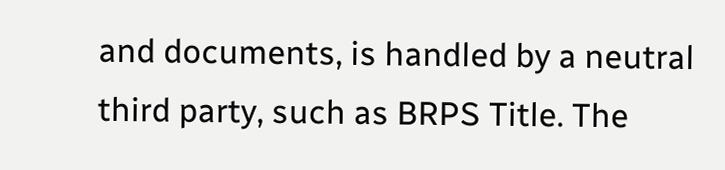and documents, is handled by a neutral third party, such as BRPS Title. The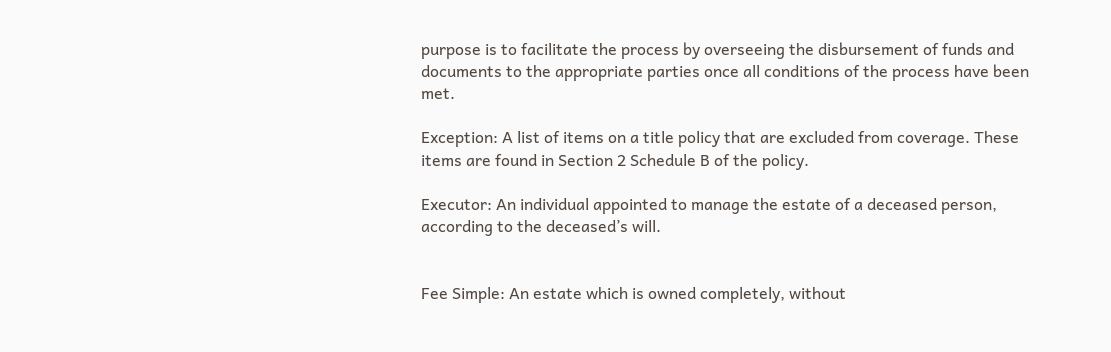purpose is to facilitate the process by overseeing the disbursement of funds and documents to the appropriate parties once all conditions of the process have been met.

Exception: A list of items on a title policy that are excluded from coverage. These items are found in Section 2 Schedule B of the policy.

Executor: An individual appointed to manage the estate of a deceased person, according to the deceased’s will.


Fee Simple: An estate which is owned completely, without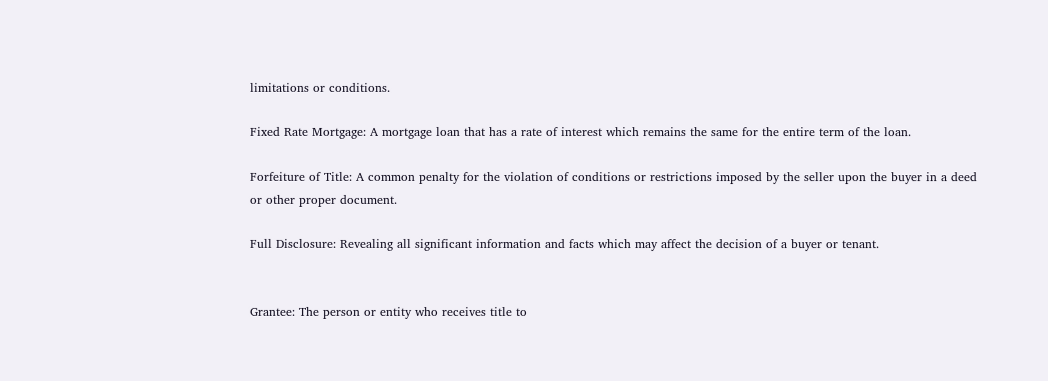limitations or conditions.

Fixed Rate Mortgage: A mortgage loan that has a rate of interest which remains the same for the entire term of the loan.

Forfeiture of Title: A common penalty for the violation of conditions or restrictions imposed by the seller upon the buyer in a deed or other proper document.

Full Disclosure: Revealing all significant information and facts which may affect the decision of a buyer or tenant.


Grantee: The person or entity who receives title to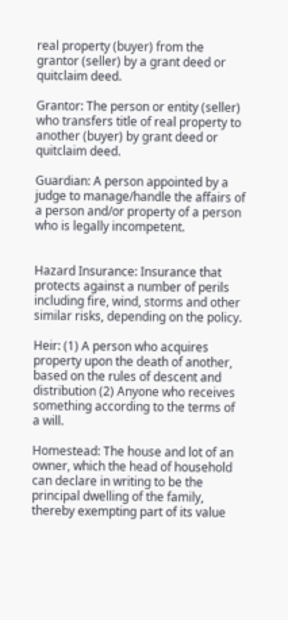real property (buyer) from the grantor (seller) by a grant deed or quitclaim deed.

Grantor: The person or entity (seller) who transfers title of real property to another (buyer) by grant deed or quitclaim deed.

Guardian: A person appointed by a judge to manage/handle the affairs of a person and/or property of a person who is legally incompetent.


Hazard Insurance: Insurance that protects against a number of perils including fire, wind, storms and other similar risks, depending on the policy.

Heir: (1) A person who acquires property upon the death of another, based on the rules of descent and distribution (2) Anyone who receives something according to the terms of a will.

Homestead: The house and lot of an owner, which the head of household can declare in writing to be the principal dwelling of the family, thereby exempting part of its value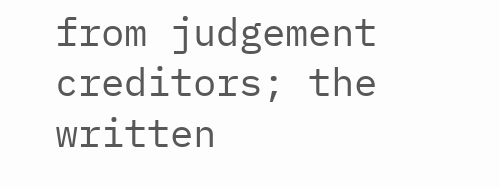from judgement creditors; the written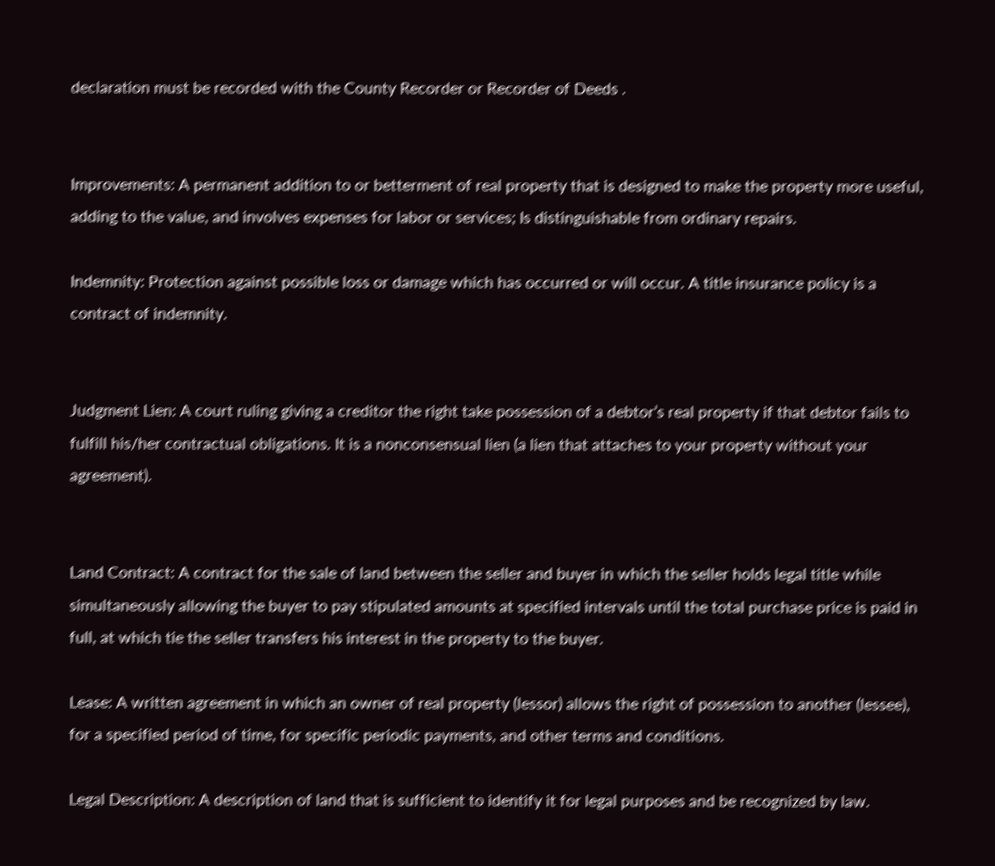declaration must be recorded with the County Recorder or Recorder of Deeds .


Improvements: A permanent addition to or betterment of real property that is designed to make the property more useful, adding to the value, and involves expenses for labor or services; Is distinguishable from ordinary repairs.

Indemnity: Protection against possible loss or damage which has occurred or will occur. A title insurance policy is a contract of indemnity.


Judgment Lien: A court ruling giving a creditor the right take possession of a debtor’s real property if that debtor fails to fulfill his/her contractual obligations. It is a nonconsensual lien (a lien that attaches to your property without your agreement).


Land Contract: A contract for the sale of land between the seller and buyer in which the seller holds legal title while simultaneously allowing the buyer to pay stipulated amounts at specified intervals until the total purchase price is paid in full, at which tie the seller transfers his interest in the property to the buyer.

Lease: A written agreement in which an owner of real property (lessor) allows the right of possession to another (lessee), for a specified period of time, for specific periodic payments, and other terms and conditions.

Legal Description: A description of land that is sufficient to identify it for legal purposes and be recognized by law.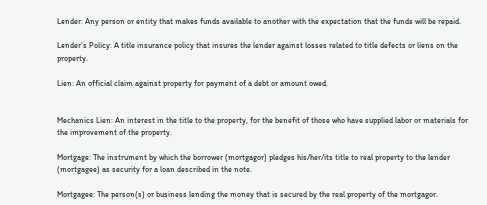Lender: Any person or entity that makes funds available to another with the expectation that the funds will be repaid.

Lender’s Policy: A title insurance policy that insures the lender against losses related to title defects or liens on the property.

Lien: An official claim against property for payment of a debt or amount owed.


Mechanics Lien: An interest in the title to the property, for the benefit of those who have supplied labor or materials for the improvement of the property.

Mortgage: The instrument by which the borrower (mortgagor) pledges his/her/its title to real property to the lender (mortgagee) as security for a loan described in the note.

Mortgagee: The person(s) or business lending the money that is secured by the real property of the mortgagor.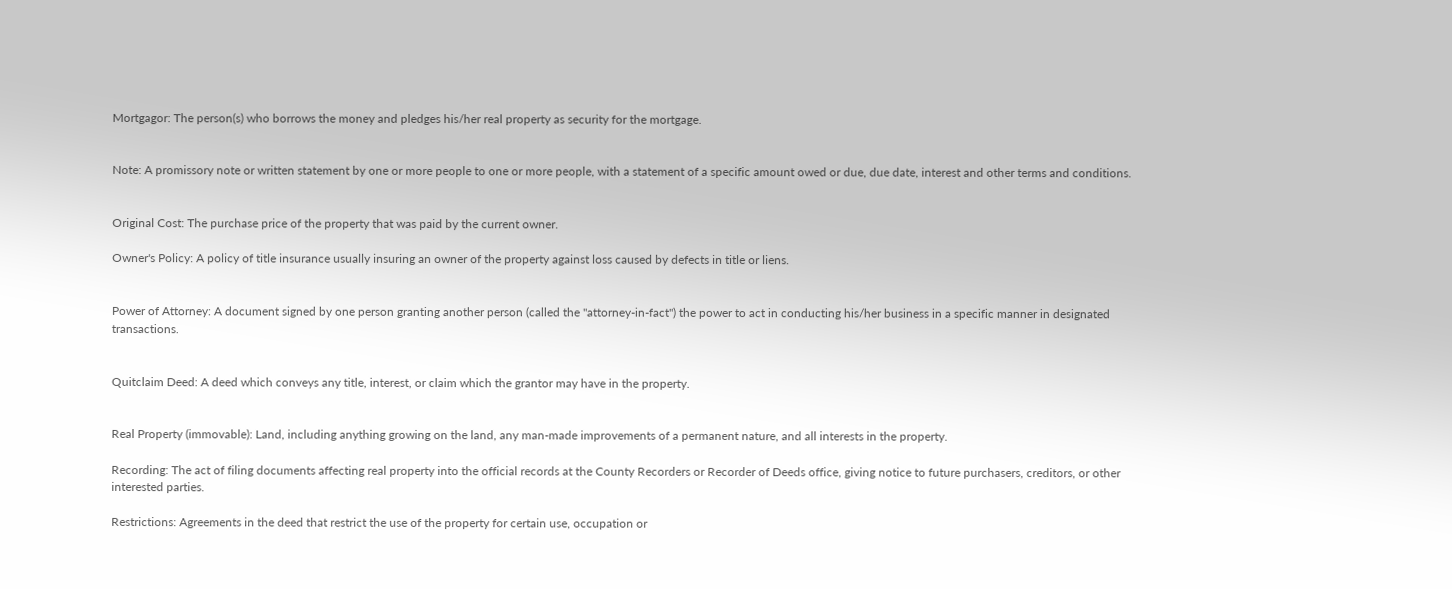Mortgagor: The person(s) who borrows the money and pledges his/her real property as security for the mortgage.


Note: A promissory note or written statement by one or more people to one or more people, with a statement of a specific amount owed or due, due date, interest and other terms and conditions.


Original Cost: The purchase price of the property that was paid by the current owner.

Owner's Policy: A policy of title insurance usually insuring an owner of the property against loss caused by defects in title or liens.


Power of Attorney: A document signed by one person granting another person (called the "attorney-in-fact") the power to act in conducting his/her business in a specific manner in designated transactions.


Quitclaim Deed: A deed which conveys any title, interest, or claim which the grantor may have in the property.


Real Property (immovable): Land, including anything growing on the land, any man-made improvements of a permanent nature, and all interests in the property.

Recording: The act of filing documents affecting real property into the official records at the County Recorders or Recorder of Deeds office, giving notice to future purchasers, creditors, or other interested parties.

Restrictions: Agreements in the deed that restrict the use of the property for certain use, occupation or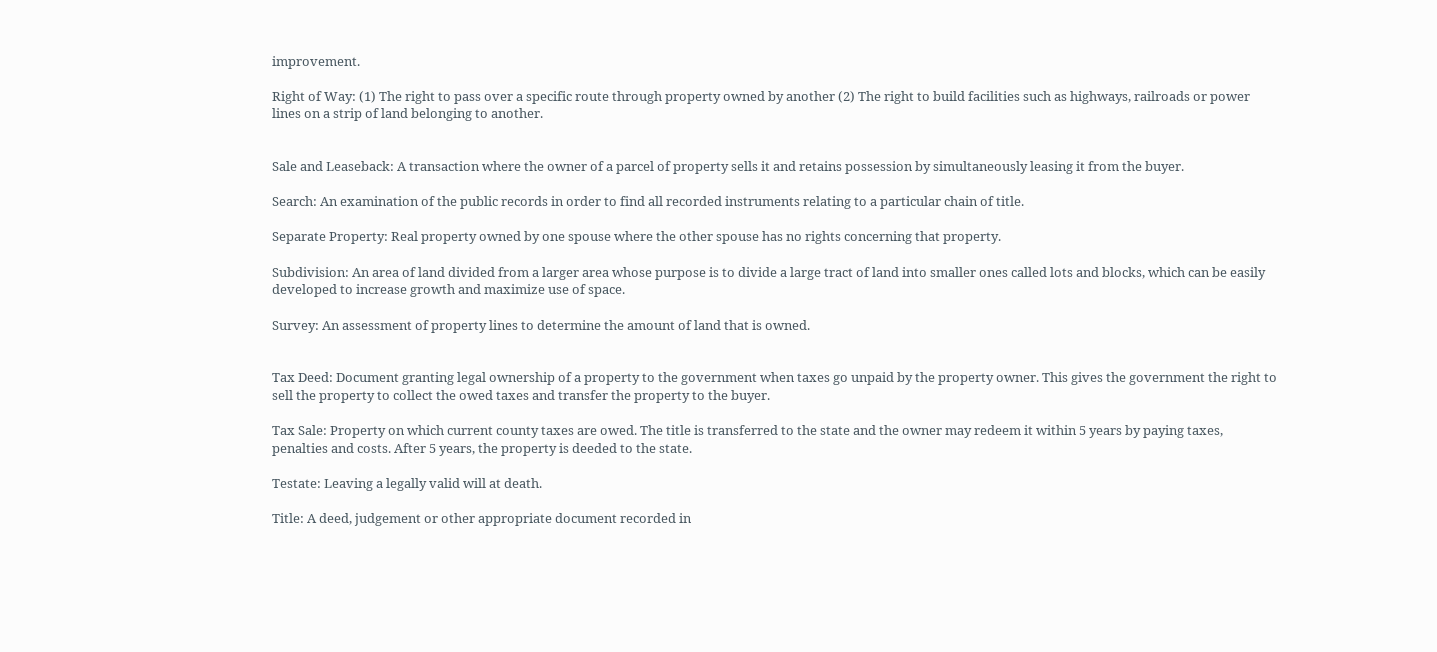improvement.

Right of Way: (1) The right to pass over a specific route through property owned by another (2) The right to build facilities such as highways, railroads or power lines on a strip of land belonging to another.


Sale and Leaseback: A transaction where the owner of a parcel of property sells it and retains possession by simultaneously leasing it from the buyer.

Search: An examination of the public records in order to find all recorded instruments relating to a particular chain of title.

Separate Property: Real property owned by one spouse where the other spouse has no rights concerning that property.

Subdivision: An area of land divided from a larger area whose purpose is to divide a large tract of land into smaller ones called lots and blocks, which can be easily developed to increase growth and maximize use of space.

Survey: An assessment of property lines to determine the amount of land that is owned.


Tax Deed: Document granting legal ownership of a property to the government when taxes go unpaid by the property owner. This gives the government the right to sell the property to collect the owed taxes and transfer the property to the buyer.

Tax Sale: Property on which current county taxes are owed. The title is transferred to the state and the owner may redeem it within 5 years by paying taxes, penalties and costs. After 5 years, the property is deeded to the state.

Testate: Leaving a legally valid will at death.

Title: A deed, judgement or other appropriate document recorded in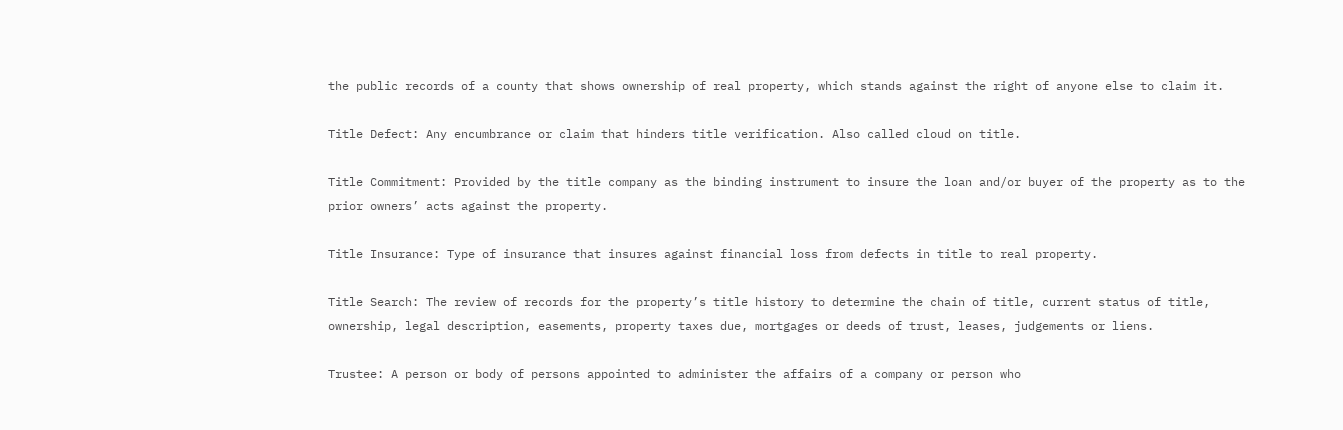the public records of a county that shows ownership of real property, which stands against the right of anyone else to claim it.

Title Defect: Any encumbrance or claim that hinders title verification. Also called cloud on title.

Title Commitment: Provided by the title company as the binding instrument to insure the loan and/or buyer of the property as to the prior owners’ acts against the property.

Title Insurance: Type of insurance that insures against financial loss from defects in title to real property.

Title Search: The review of records for the property’s title history to determine the chain of title, current status of title, ownership, legal description, easements, property taxes due, mortgages or deeds of trust, leases, judgements or liens.

Trustee: A person or body of persons appointed to administer the affairs of a company or person who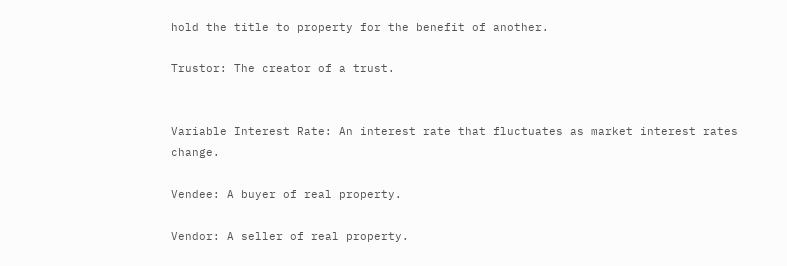hold the title to property for the benefit of another.

Trustor: The creator of a trust.


Variable Interest Rate: An interest rate that fluctuates as market interest rates change.

Vendee: A buyer of real property.

Vendor: A seller of real property.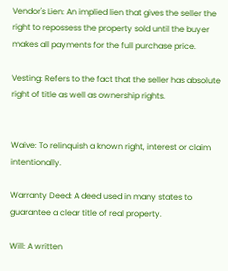Vendor's Lien: An implied lien that gives the seller the right to repossess the property sold until the buyer makes all payments for the full purchase price.

Vesting: Refers to the fact that the seller has absolute right of title as well as ownership rights.


Waive: To relinquish a known right, interest or claim intentionally.

Warranty Deed: A deed used in many states to guarantee a clear title of real property.

Will: A written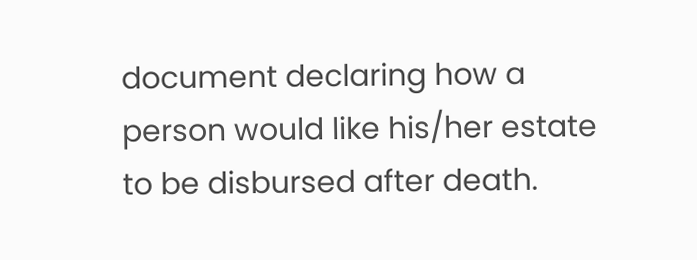document declaring how a person would like his/her estate to be disbursed after death.